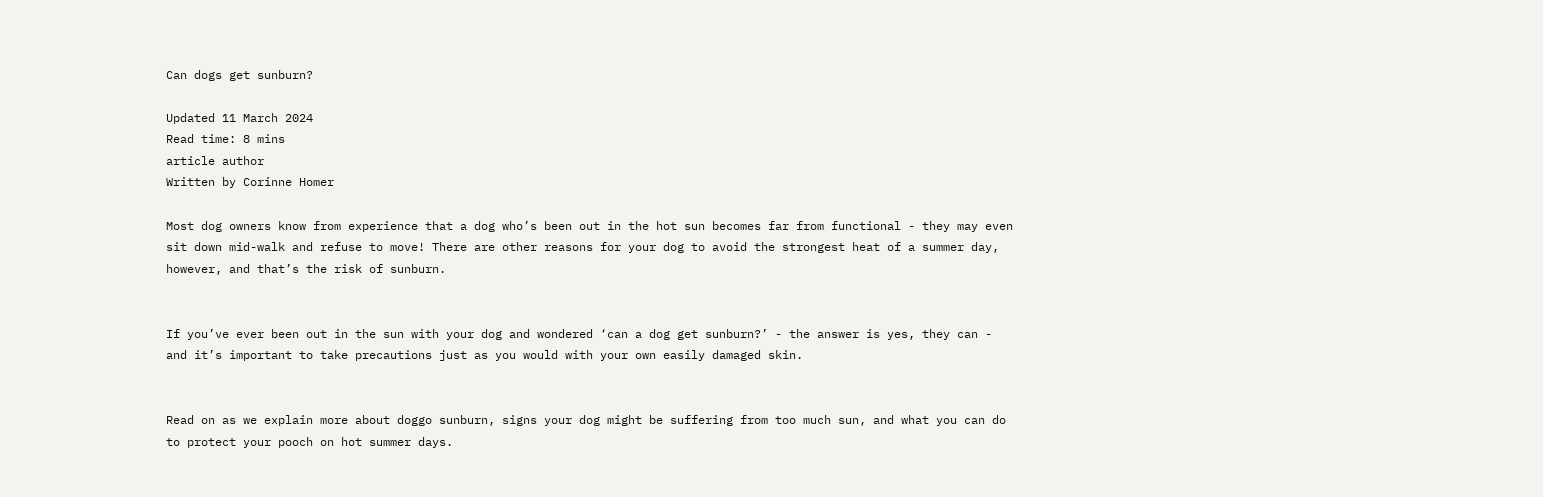Can dogs get sunburn?

Updated 11 March 2024
Read time: 8 mins
article author
Written by Corinne Homer

Most dog owners know from experience that a dog who’s been out in the hot sun becomes far from functional - they may even sit down mid-walk and refuse to move! There are other reasons for your dog to avoid the strongest heat of a summer day, however, and that’s the risk of sunburn.


If you’ve ever been out in the sun with your dog and wondered ‘can a dog get sunburn?’ - the answer is yes, they can - and it’s important to take precautions just as you would with your own easily damaged skin.


Read on as we explain more about doggo sunburn, signs your dog might be suffering from too much sun, and what you can do to protect your pooch on hot summer days.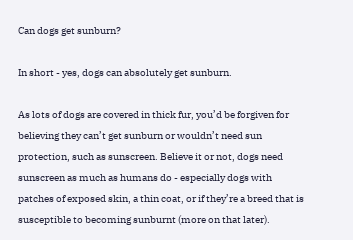Can dogs get sunburn?

In short - yes, dogs can absolutely get sunburn.

As lots of dogs are covered in thick fur, you’d be forgiven for believing they can’t get sunburn or wouldn’t need sun protection, such as sunscreen. Believe it or not, dogs need sunscreen as much as humans do - especially dogs with patches of exposed skin, a thin coat, or if they’re a breed that is susceptible to becoming sunburnt (more on that later).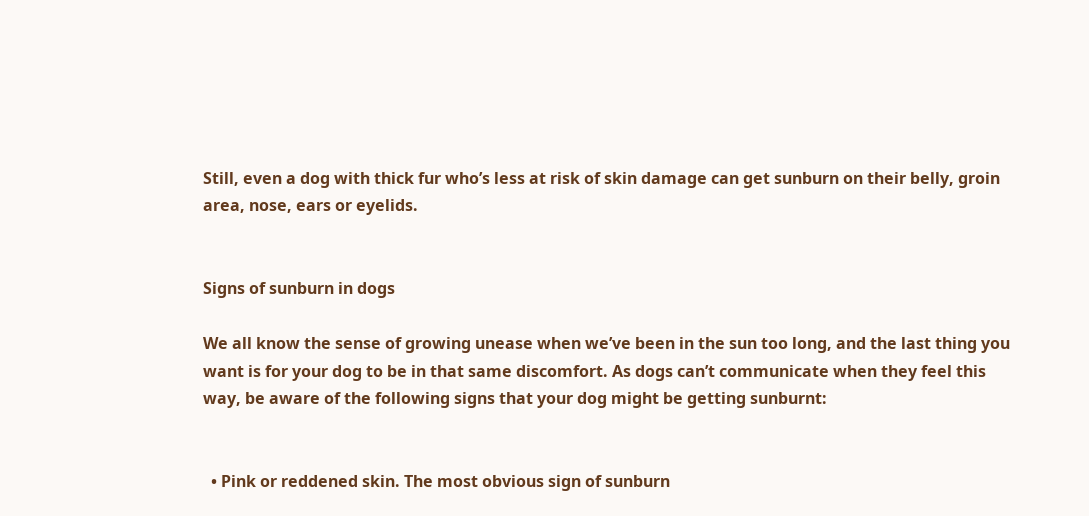Still, even a dog with thick fur who’s less at risk of skin damage can get sunburn on their belly, groin area, nose, ears or eyelids.


Signs of sunburn in dogs

We all know the sense of growing unease when we’ve been in the sun too long, and the last thing you want is for your dog to be in that same discomfort. As dogs can’t communicate when they feel this way, be aware of the following signs that your dog might be getting sunburnt:


  • Pink or reddened skin. The most obvious sign of sunburn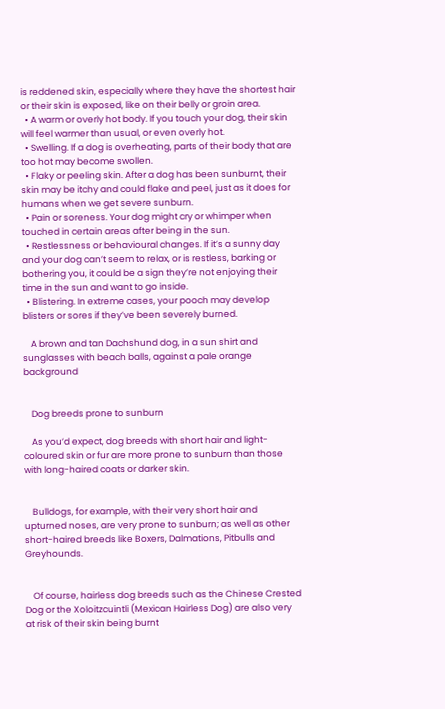is reddened skin, especially where they have the shortest hair or their skin is exposed, like on their belly or groin area.
  • A warm or overly hot body. If you touch your dog, their skin will feel warmer than usual, or even overly hot.
  • Swelling. If a dog is overheating, parts of their body that are too hot may become swollen.
  • Flaky or peeling skin. After a dog has been sunburnt, their skin may be itchy and could flake and peel, just as it does for humans when we get severe sunburn.
  • Pain or soreness. Your dog might cry or whimper when touched in certain areas after being in the sun.
  • Restlessness or behavioural changes. If it’s a sunny day and your dog can’t seem to relax, or is restless, barking or bothering you, it could be a sign they’re not enjoying their time in the sun and want to go inside.
  • Blistering. In extreme cases, your pooch may develop blisters or sores if they’ve been severely burned.

    A brown and tan Dachshund dog, in a sun shirt and sunglasses with beach balls, against a pale orange background


    Dog breeds prone to sunburn

    As you’d expect, dog breeds with short hair and light-coloured skin or fur are more prone to sunburn than those with long-haired coats or darker skin.


    Bulldogs, for example, with their very short hair and upturned noses, are very prone to sunburn; as well as other short-haired breeds like Boxers, Dalmations, Pitbulls and Greyhounds.


    Of course, hairless dog breeds such as the Chinese Crested Dog or the Xoloitzcuintli (Mexican Hairless Dog) are also very at risk of their skin being burnt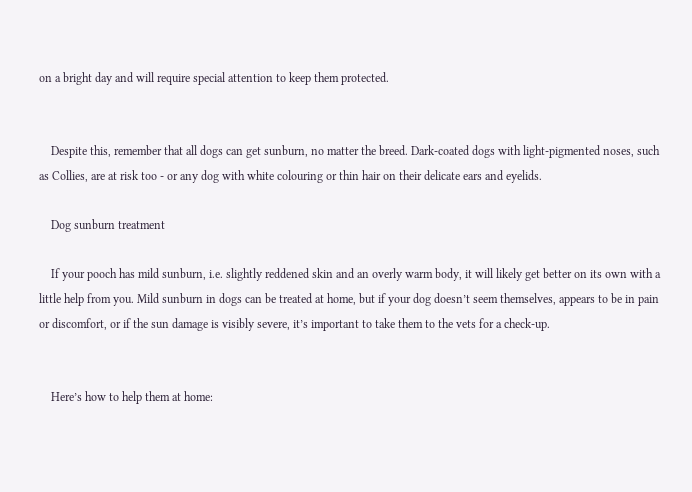on a bright day and will require special attention to keep them protected.


    Despite this, remember that all dogs can get sunburn, no matter the breed. Dark-coated dogs with light-pigmented noses, such as Collies, are at risk too - or any dog with white colouring or thin hair on their delicate ears and eyelids.

    Dog sunburn treatment

    If your pooch has mild sunburn, i.e. slightly reddened skin and an overly warm body, it will likely get better on its own with a little help from you. Mild sunburn in dogs can be treated at home, but if your dog doesn’t seem themselves, appears to be in pain or discomfort, or if the sun damage is visibly severe, it’s important to take them to the vets for a check-up.


    Here’s how to help them at home: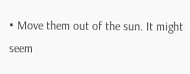• Move them out of the sun. It might seem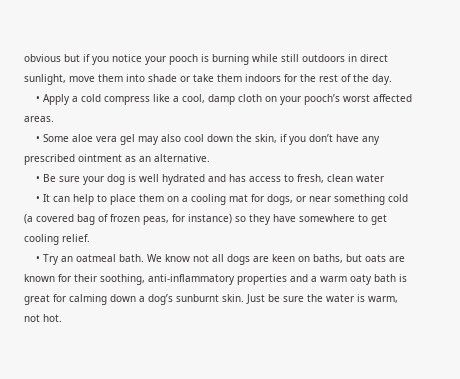obvious but if you notice your pooch is burning while still outdoors in direct sunlight, move them into shade or take them indoors for the rest of the day.
    • Apply a cold compress like a cool, damp cloth on your pooch’s worst affected areas.
    • Some aloe vera gel may also cool down the skin, if you don’t have any prescribed ointment as an alternative.
    • Be sure your dog is well hydrated and has access to fresh, clean water
    • It can help to place them on a cooling mat for dogs, or near something cold (a covered bag of frozen peas, for instance) so they have somewhere to get cooling relief.
    • Try an oatmeal bath. We know not all dogs are keen on baths, but oats are known for their soothing, anti-inflammatory properties and a warm oaty bath is great for calming down a dog’s sunburnt skin. Just be sure the water is warm, not hot.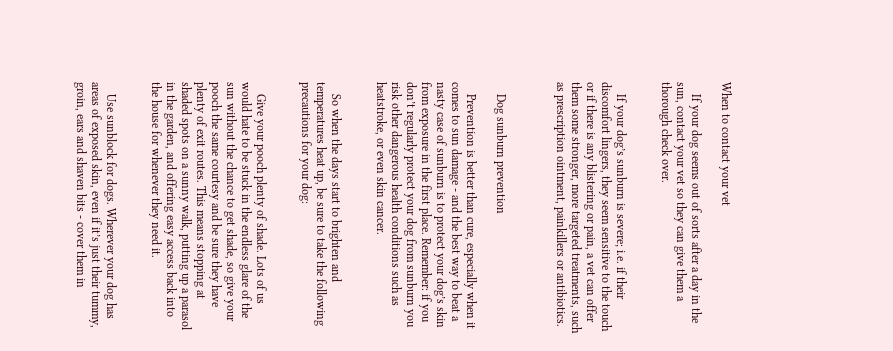When to contact your vet

    If your dog seems out of sorts after a day in the sun, contact your vet so they can give them a thorough check over.


    If your dog’s sunburn is severe; i.e. if their discomfort lingers, they seem sensitive to the touch or if there is any blistering or pain, a vet can offer them some stronger, more targeted treatments, such as prescription ointment, painkillers or antibiotics.



    Dog sunburn prevention

    Prevention is better than cure, especially when it comes to sun damage - and the best way to beat a nasty case of sunburn is to protect your dog’s skin from exposure in the first place. Remember: if you don’t regularly protect your dog from sunburn you risk other dangerous health conditions such as heatstroke, or even skin cancer.


    So when the days start to brighten and temperatures heat up, be sure to take the following precautions for your dog:


    Give your pooch plenty of shade. Lots of us would hate to be stuck in the endless glare of the sun without the chance to get shade, so give your pooch the same courtesy and be sure they have plenty of exit routes. This means stopping at shaded spots on a sunny walk, putting up a parasol in the garden, and offering easy access back into the house for whenever they need it.


    Use sunblock for dogs. Wherever your dog has areas of exposed skin, even if it’s just their tummy, groin, ears and shaven bits - cover them in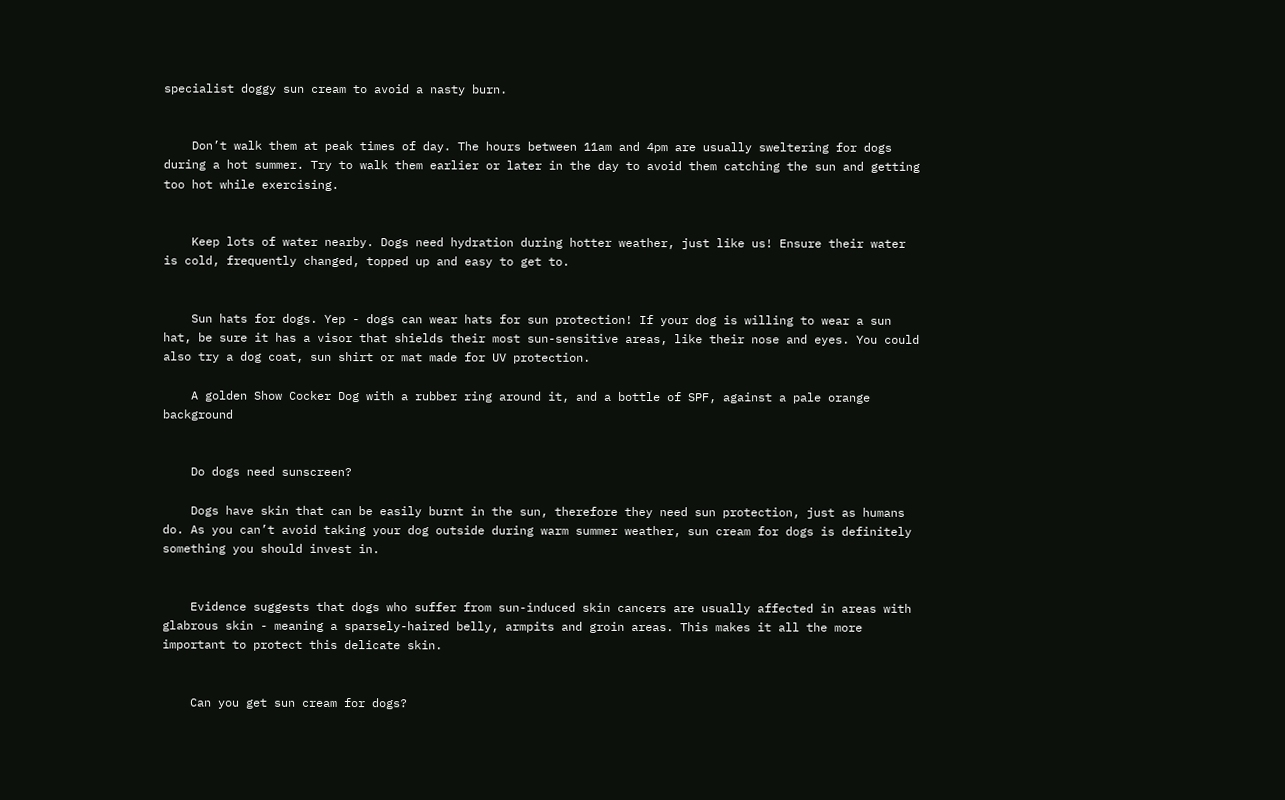specialist doggy sun cream to avoid a nasty burn.


    Don’t walk them at peak times of day. The hours between 11am and 4pm are usually sweltering for dogs during a hot summer. Try to walk them earlier or later in the day to avoid them catching the sun and getting too hot while exercising.


    Keep lots of water nearby. Dogs need hydration during hotter weather, just like us! Ensure their water is cold, frequently changed, topped up and easy to get to.


    Sun hats for dogs. Yep - dogs can wear hats for sun protection! If your dog is willing to wear a sun hat, be sure it has a visor that shields their most sun-sensitive areas, like their nose and eyes. You could also try a dog coat, sun shirt or mat made for UV protection.

    A golden Show Cocker Dog with a rubber ring around it, and a bottle of SPF, against a pale orange background


    Do dogs need sunscreen?

    Dogs have skin that can be easily burnt in the sun, therefore they need sun protection, just as humans do. As you can’t avoid taking your dog outside during warm summer weather, sun cream for dogs is definitely something you should invest in.


    Evidence suggests that dogs who suffer from sun-induced skin cancers are usually affected in areas with glabrous skin - meaning a sparsely-haired belly, armpits and groin areas. This makes it all the more important to protect this delicate skin.


    Can you get sun cream for dogs?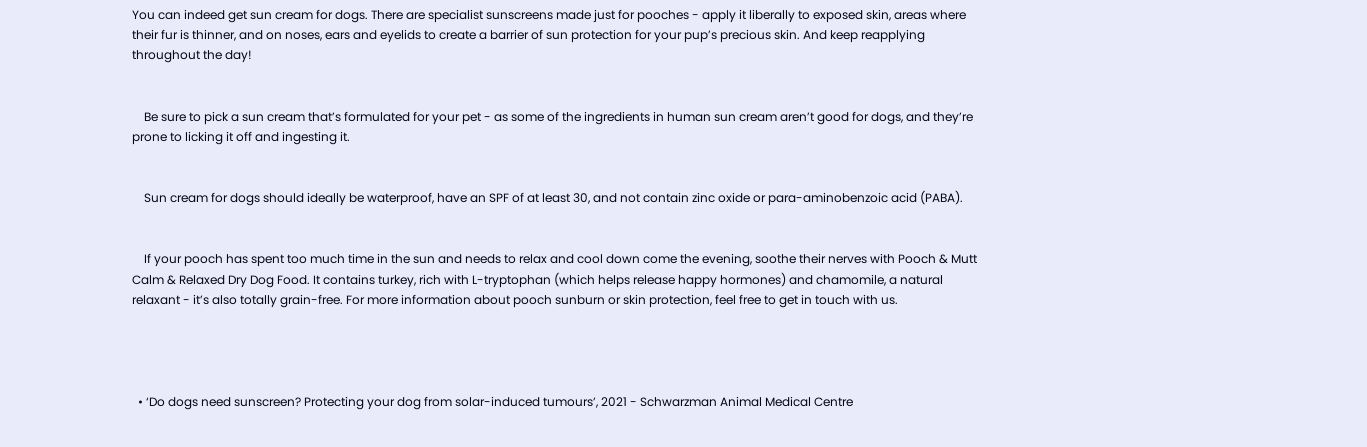You can indeed get sun cream for dogs. There are specialist sunscreens made just for pooches - apply it liberally to exposed skin, areas where their fur is thinner, and on noses, ears and eyelids to create a barrier of sun protection for your pup’s precious skin. And keep reapplying throughout the day!


    Be sure to pick a sun cream that’s formulated for your pet - as some of the ingredients in human sun cream aren’t good for dogs, and they’re prone to licking it off and ingesting it.


    Sun cream for dogs should ideally be waterproof, have an SPF of at least 30, and not contain zinc oxide or para-aminobenzoic acid (PABA).


    If your pooch has spent too much time in the sun and needs to relax and cool down come the evening, soothe their nerves with Pooch & Mutt Calm & Relaxed Dry Dog Food. It contains turkey, rich with L-tryptophan (which helps release happy hormones) and chamomile, a natural relaxant - it’s also totally grain-free. For more information about pooch sunburn or skin protection, feel free to get in touch with us.




  • ‘Do dogs need sunscreen? Protecting your dog from solar-induced tumours’, 2021 - Schwarzman Animal Medical Centre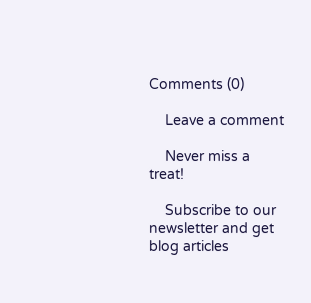Comments (0)

    Leave a comment

    Never miss a treat!

    Subscribe to our newsletter and get blog articles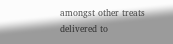amongst other treats delivered to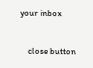your inbox


    close button